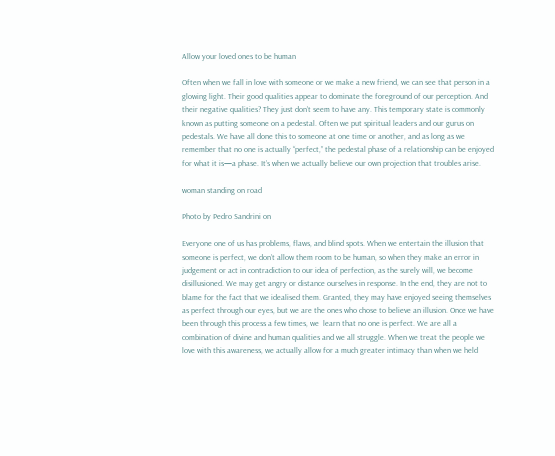Allow your loved ones to be human

Often when we fall in love with someone or we make a new friend, we can see that person in a glowing light. Their good qualities appear to dominate the foreground of our perception. And their negative qualities? They just don’t seem to have any. This temporary state is commonly known as putting someone on a pedestal. Often we put spiritual leaders and our gurus on pedestals. We have all done this to someone at one time or another, and as long as we remember that no one is actually “perfect,” the pedestal phase of a relationship can be enjoyed for what it is—a phase. It’s when we actually believe our own projection that troubles arise.

woman standing on road

Photo by Pedro Sandrini on

Everyone one of us has problems, flaws, and blind spots. When we entertain the illusion that someone is perfect, we don’t allow them room to be human, so when they make an error in judgement or act in contradiction to our idea of perfection, as the surely will, we become disillusioned. We may get angry or distance ourselves in response. In the end, they are not to blame for the fact that we idealised them. Granted, they may have enjoyed seeing themselves as perfect through our eyes, but we are the ones who chose to believe an illusion. Once we have been through this process a few times, we  learn that no one is perfect. We are all a combination of divine and human qualities and we all struggle. When we treat the people we love with this awareness, we actually allow for a much greater intimacy than when we held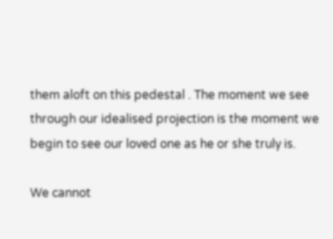them aloft on this pedestal . The moment we see through our idealised projection is the moment we begin to see our loved one as he or she truly is.

We cannot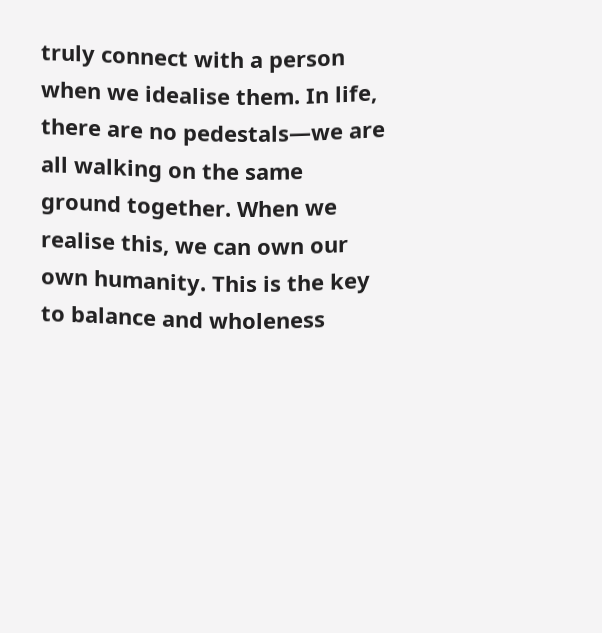truly connect with a person when we idealise them. In life, there are no pedestals—we are all walking on the same ground together. When we realise this, we can own our own humanity. This is the key to balance and wholeness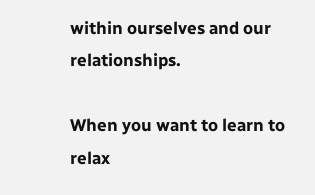within ourselves and our relationships.

When you want to learn to relax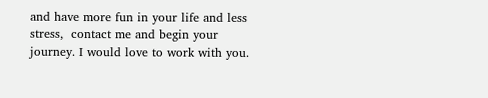and have more fun in your life and less stress,  contact me and begin your journey. I would love to work with you.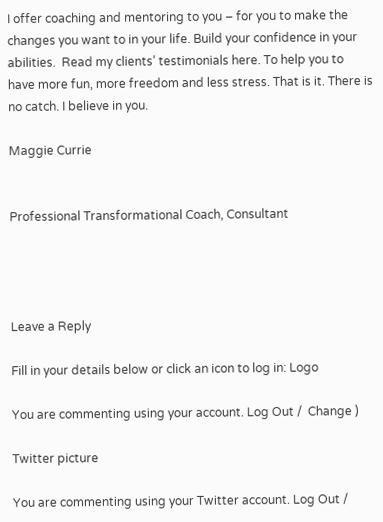I offer coaching and mentoring to you – for you to make the changes you want to in your life. Build your confidence in your abilities.  Read my clients’ testimonials here. To help you to have more fun, more freedom and less stress. That is it. There is no catch. I believe in you.

Maggie Currie


Professional Transformational Coach, Consultant




Leave a Reply

Fill in your details below or click an icon to log in: Logo

You are commenting using your account. Log Out /  Change )

Twitter picture

You are commenting using your Twitter account. Log Out /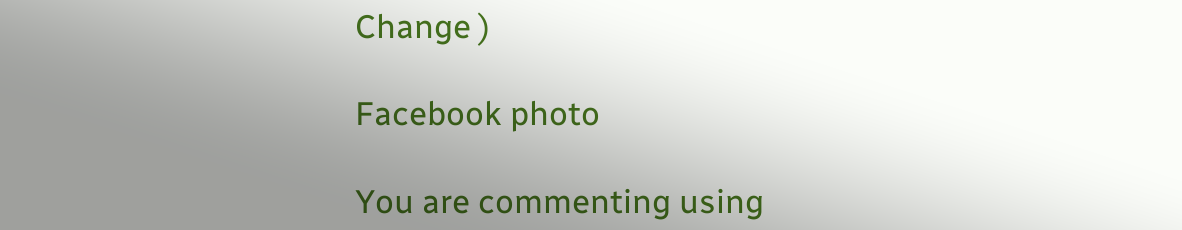Change )

Facebook photo

You are commenting using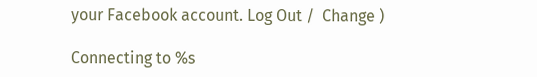your Facebook account. Log Out /  Change )

Connecting to %s